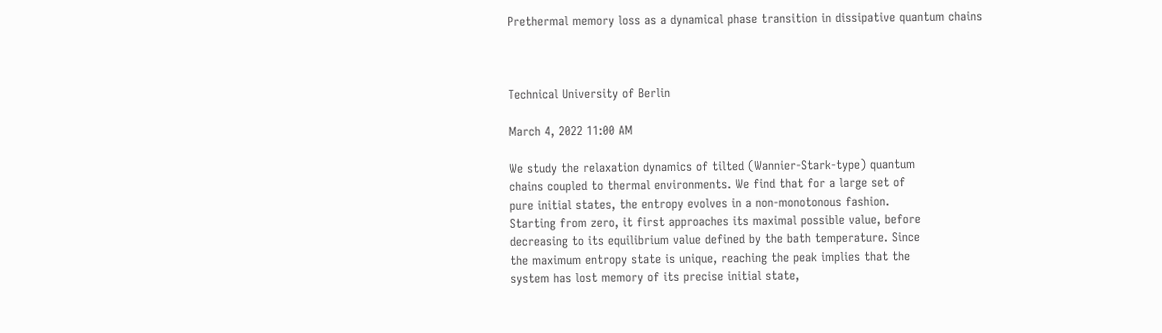Prethermal memory loss as a dynamical phase transition in dissipative quantum chains



Technical University of Berlin

March 4, 2022 11:00 AM

We study the relaxation dynamics of tilted (Wannier-Stark-type) quantum
chains coupled to thermal environments. We find that for a large set of
pure initial states, the entropy evolves in a non-monotonous fashion.
Starting from zero, it first approaches its maximal possible value, before
decreasing to its equilibrium value defined by the bath temperature. Since
the maximum entropy state is unique, reaching the peak implies that the
system has lost memory of its precise initial state,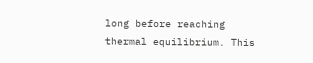long before reaching
thermal equilibrium. This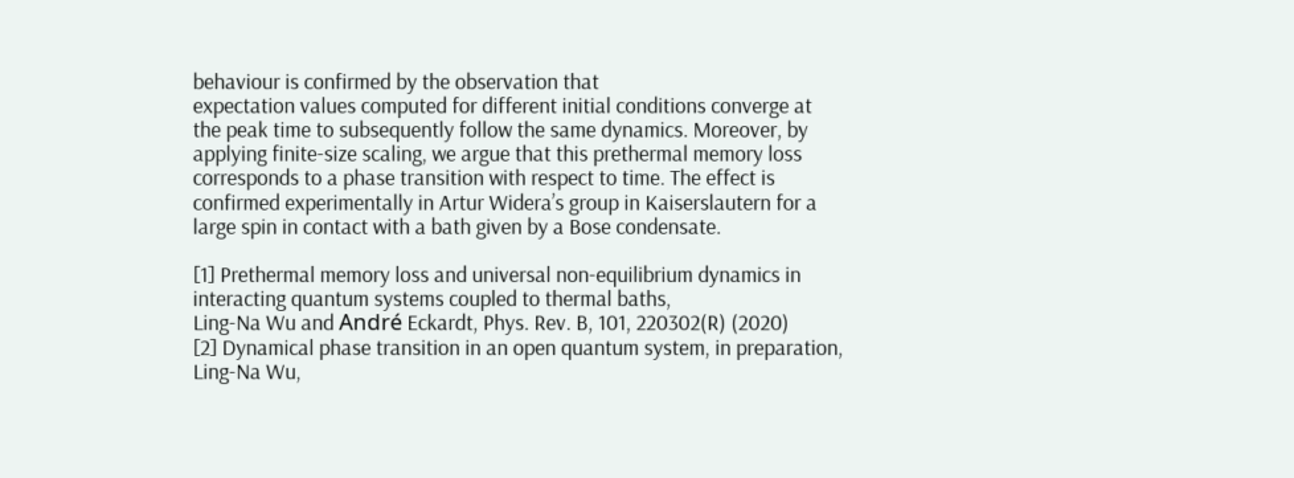behaviour is confirmed by the observation that
expectation values computed for different initial conditions converge at
the peak time to subsequently follow the same dynamics. Moreover, by
applying finite-size scaling, we argue that this prethermal memory loss
corresponds to a phase transition with respect to time. The effect is
confirmed experimentally in Artur Widera’s group in Kaiserslautern for a
large spin in contact with a bath given by a Bose condensate.

[1] Prethermal memory loss and universal non-equilibrium dynamics in
interacting quantum systems coupled to thermal baths,
Ling-Na Wu and André Eckardt, Phys. Rev. B, 101, 220302(R) (2020)
[2] Dynamical phase transition in an open quantum system, in preparation,
Ling-Na Wu,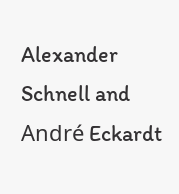Alexander Schnell and André Eckardt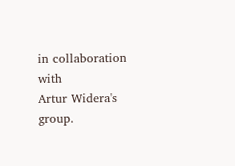in collaboration with
Artur Widera's group.